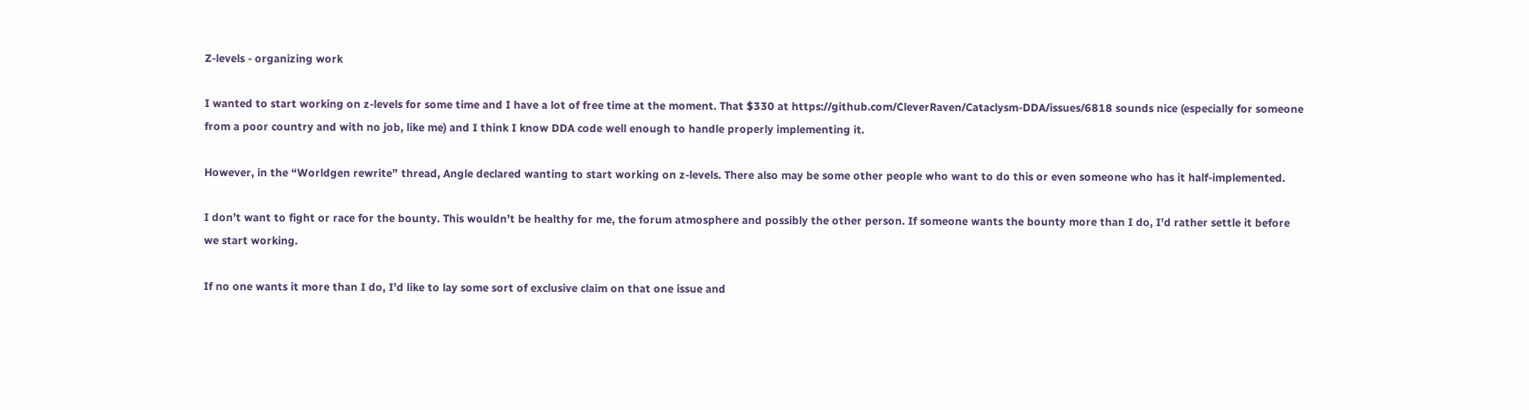Z-levels - organizing work

I wanted to start working on z-levels for some time and I have a lot of free time at the moment. That $330 at https://github.com/CleverRaven/Cataclysm-DDA/issues/6818 sounds nice (especially for someone from a poor country and with no job, like me) and I think I know DDA code well enough to handle properly implementing it.

However, in the “Worldgen rewrite” thread, Angle declared wanting to start working on z-levels. There also may be some other people who want to do this or even someone who has it half-implemented.

I don’t want to fight or race for the bounty. This wouldn’t be healthy for me, the forum atmosphere and possibly the other person. If someone wants the bounty more than I do, I’d rather settle it before we start working.

If no one wants it more than I do, I’d like to lay some sort of exclusive claim on that one issue and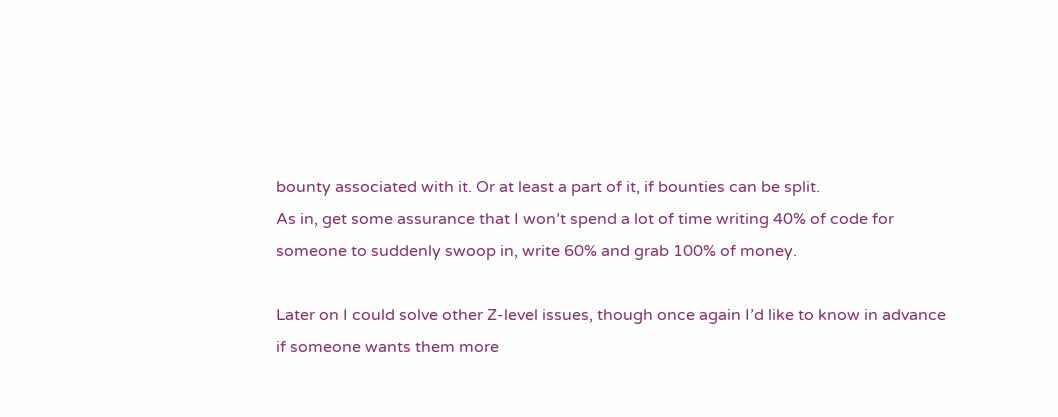bounty associated with it. Or at least a part of it, if bounties can be split.
As in, get some assurance that I won’t spend a lot of time writing 40% of code for someone to suddenly swoop in, write 60% and grab 100% of money.

Later on I could solve other Z-level issues, though once again I’d like to know in advance if someone wants them more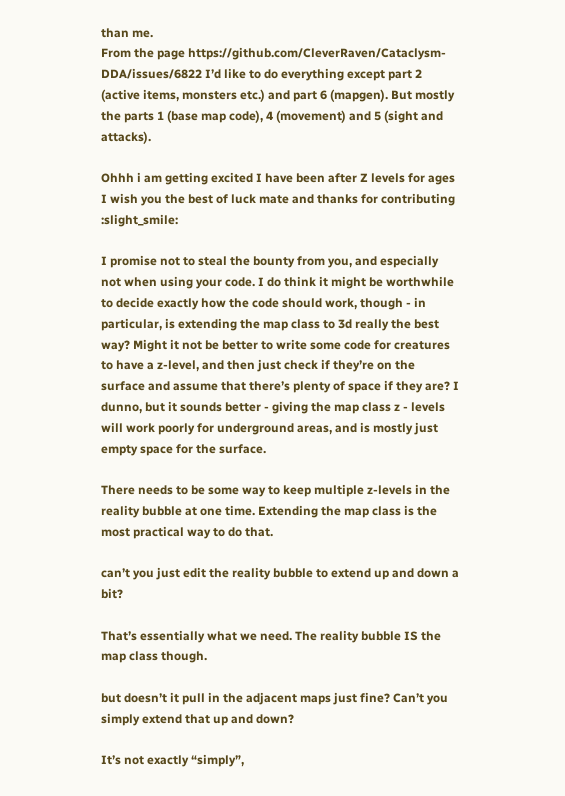than me.
From the page https://github.com/CleverRaven/Cataclysm-DDA/issues/6822 I’d like to do everything except part 2 (active items, monsters etc.) and part 6 (mapgen). But mostly the parts 1 (base map code), 4 (movement) and 5 (sight and attacks).

Ohhh i am getting excited I have been after Z levels for ages I wish you the best of luck mate and thanks for contributing :slight_smile:

I promise not to steal the bounty from you, and especially not when using your code. I do think it might be worthwhile to decide exactly how the code should work, though - in particular, is extending the map class to 3d really the best way? Might it not be better to write some code for creatures to have a z-level, and then just check if they’re on the surface and assume that there’s plenty of space if they are? I dunno, but it sounds better - giving the map class z - levels will work poorly for underground areas, and is mostly just empty space for the surface.

There needs to be some way to keep multiple z-levels in the reality bubble at one time. Extending the map class is the most practical way to do that.

can’t you just edit the reality bubble to extend up and down a bit?

That’s essentially what we need. The reality bubble IS the map class though.

but doesn’t it pull in the adjacent maps just fine? Can’t you simply extend that up and down?

It’s not exactly “simply”,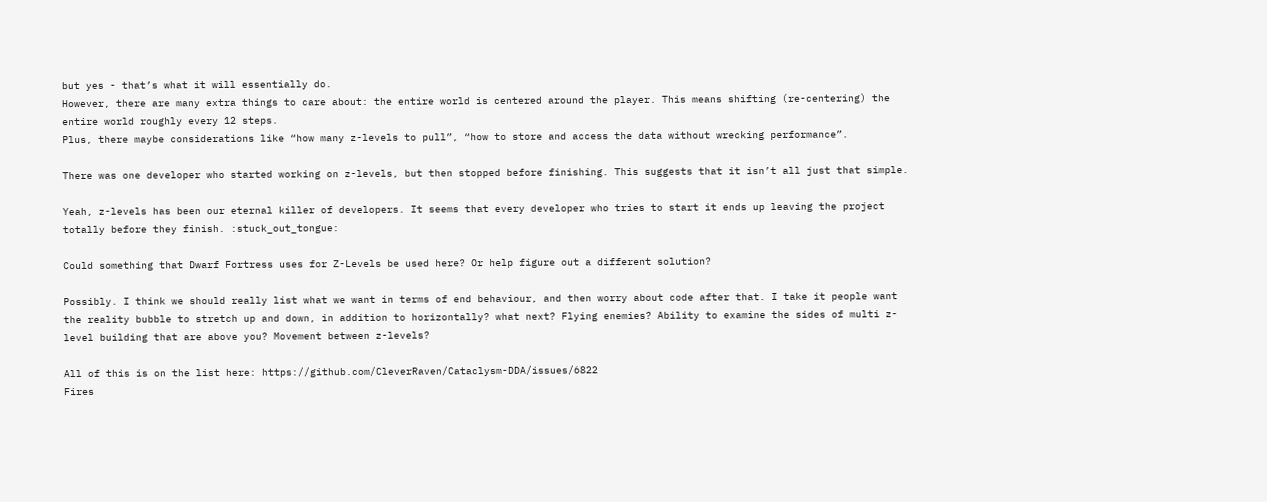but yes - that’s what it will essentially do.
However, there are many extra things to care about: the entire world is centered around the player. This means shifting (re-centering) the entire world roughly every 12 steps.
Plus, there maybe considerations like “how many z-levels to pull”, “how to store and access the data without wrecking performance”.

There was one developer who started working on z-levels, but then stopped before finishing. This suggests that it isn’t all just that simple.

Yeah, z-levels has been our eternal killer of developers. It seems that every developer who tries to start it ends up leaving the project totally before they finish. :stuck_out_tongue:

Could something that Dwarf Fortress uses for Z-Levels be used here? Or help figure out a different solution?

Possibly. I think we should really list what we want in terms of end behaviour, and then worry about code after that. I take it people want the reality bubble to stretch up and down, in addition to horizontally? what next? Flying enemies? Ability to examine the sides of multi z-level building that are above you? Movement between z-levels?

All of this is on the list here: https://github.com/CleverRaven/Cataclysm-DDA/issues/6822
Fires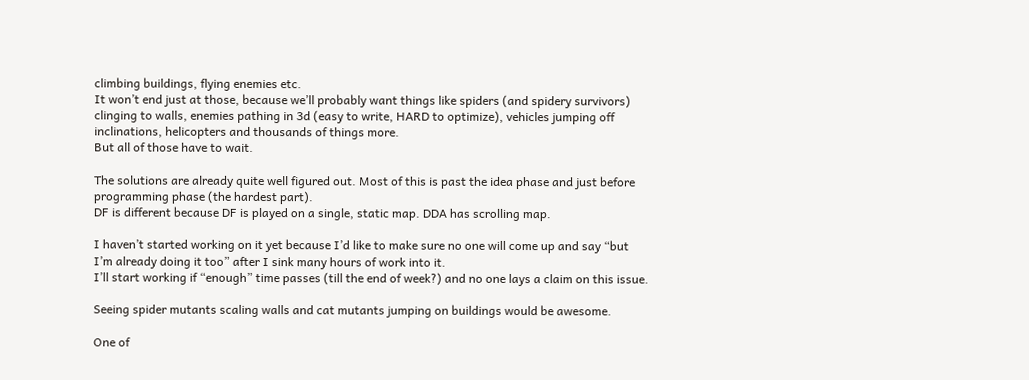climbing buildings, flying enemies etc.
It won’t end just at those, because we’ll probably want things like spiders (and spidery survivors) clinging to walls, enemies pathing in 3d (easy to write, HARD to optimize), vehicles jumping off inclinations, helicopters and thousands of things more.
But all of those have to wait.

The solutions are already quite well figured out. Most of this is past the idea phase and just before programming phase (the hardest part).
DF is different because DF is played on a single, static map. DDA has scrolling map.

I haven’t started working on it yet because I’d like to make sure no one will come up and say “but I’m already doing it too” after I sink many hours of work into it.
I’ll start working if “enough” time passes (till the end of week?) and no one lays a claim on this issue.

Seeing spider mutants scaling walls and cat mutants jumping on buildings would be awesome.

One of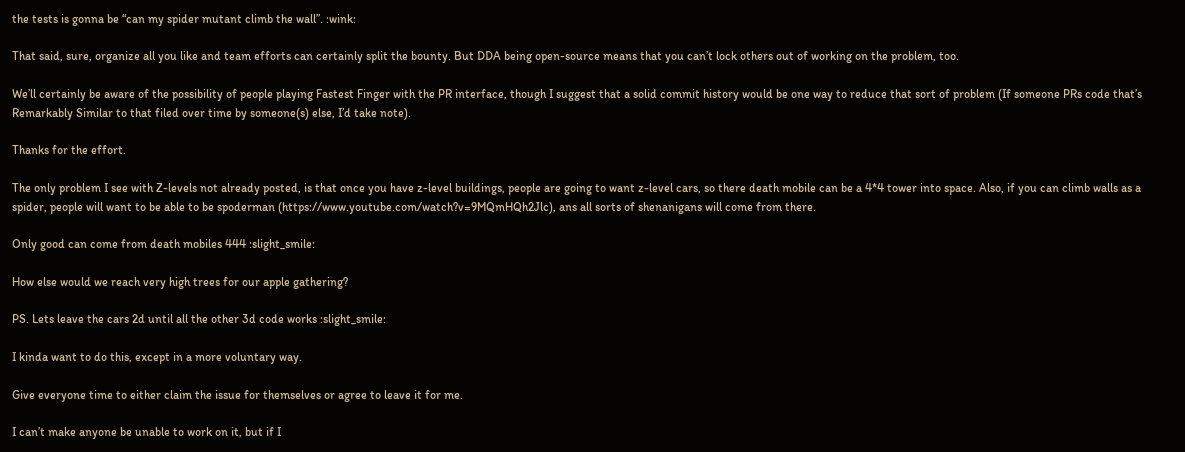the tests is gonna be “can my spider mutant climb the wall”. :wink:

That said, sure, organize all you like and team efforts can certainly split the bounty. But DDA being open-source means that you can’t lock others out of working on the problem, too.

We’ll certainly be aware of the possibility of people playing Fastest Finger with the PR interface, though I suggest that a solid commit history would be one way to reduce that sort of problem (If someone PRs code that’s Remarkably Similar to that filed over time by someone(s) else, I’d take note).

Thanks for the effort.

The only problem I see with Z-levels not already posted, is that once you have z-level buildings, people are going to want z-level cars, so there death mobile can be a 4*4 tower into space. Also, if you can climb walls as a spider, people will want to be able to be spoderman (https://www.youtube.com/watch?v=9MQmHQh2Jlc), ans all sorts of shenanigans will come from there.

Only good can come from death mobiles 444 :slight_smile:

How else would we reach very high trees for our apple gathering?

PS. Lets leave the cars 2d until all the other 3d code works :slight_smile:

I kinda want to do this, except in a more voluntary way.

Give everyone time to either claim the issue for themselves or agree to leave it for me.

I can’t make anyone be unable to work on it, but if I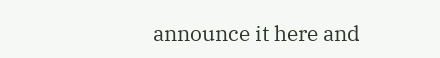announce it here and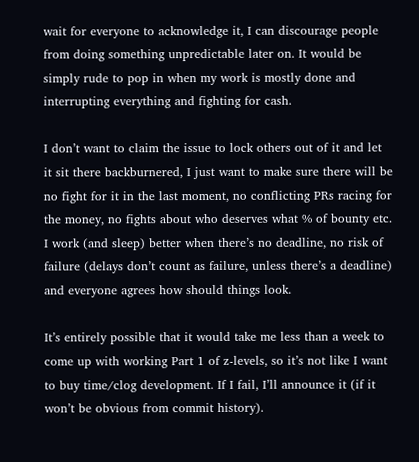wait for everyone to acknowledge it, I can discourage people from doing something unpredictable later on. It would be simply rude to pop in when my work is mostly done and interrupting everything and fighting for cash.

I don’t want to claim the issue to lock others out of it and let it sit there backburnered, I just want to make sure there will be no fight for it in the last moment, no conflicting PRs racing for the money, no fights about who deserves what % of bounty etc.
I work (and sleep) better when there’s no deadline, no risk of failure (delays don’t count as failure, unless there’s a deadline) and everyone agrees how should things look.

It’s entirely possible that it would take me less than a week to come up with working Part 1 of z-levels, so it’s not like I want to buy time/clog development. If I fail, I’ll announce it (if it won’t be obvious from commit history).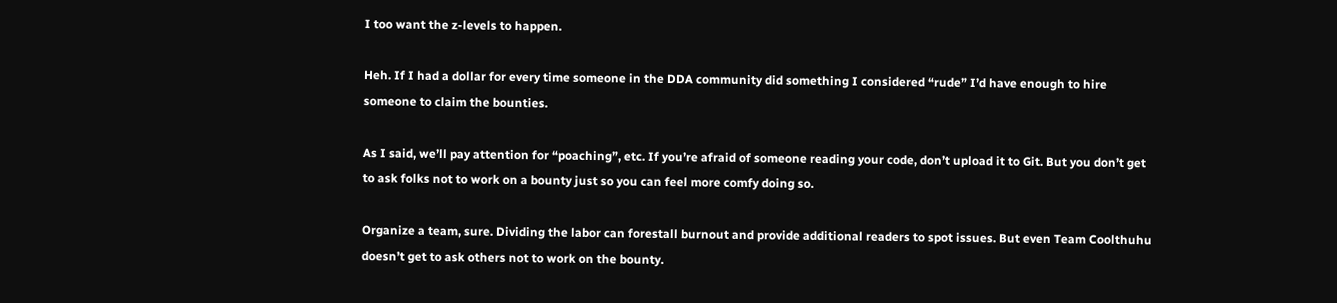I too want the z-levels to happen.

Heh. If I had a dollar for every time someone in the DDA community did something I considered “rude” I’d have enough to hire someone to claim the bounties.

As I said, we’ll pay attention for “poaching”, etc. If you’re afraid of someone reading your code, don’t upload it to Git. But you don’t get to ask folks not to work on a bounty just so you can feel more comfy doing so.

Organize a team, sure. Dividing the labor can forestall burnout and provide additional readers to spot issues. But even Team Coolthuhu doesn’t get to ask others not to work on the bounty.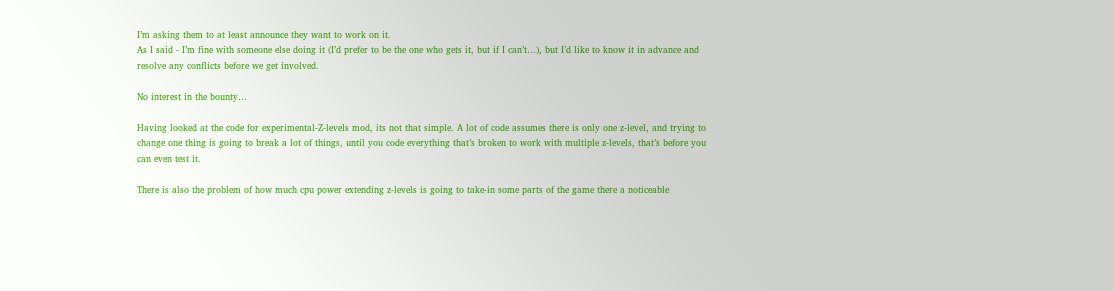I’m asking them to at least announce they want to work on it.
As I said - I’m fine with someone else doing it (I’d prefer to be the one who gets it, but if I can’t…), but I’d like to know it in advance and resolve any conflicts before we get involved.

No interest in the bounty…

Having looked at the code for experimental-Z-levels mod, its not that simple. A lot of code assumes there is only one z-level, and trying to change one thing is going to break a lot of things, until you code everything that’s broken to work with multiple z-levels, that’s before you can even test it.

There is also the problem of how much cpu power extending z-levels is going to take-in some parts of the game there a noticeable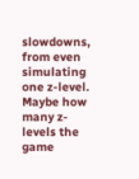slowdowns, from even simulating one z-level. Maybe how many z-levels the game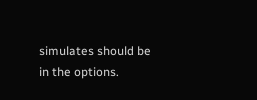simulates should be in the options.